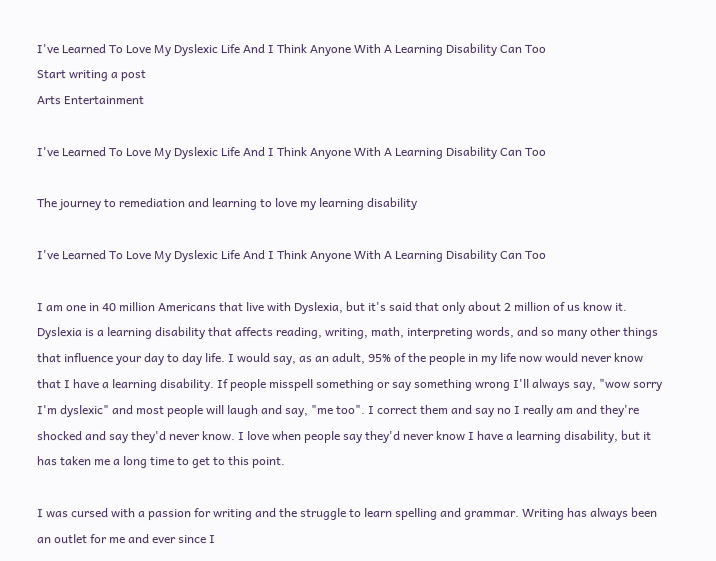I've Learned To Love My Dyslexic Life And I Think Anyone With A Learning Disability Can Too
Start writing a post
Arts Entertainment

I've Learned To Love My Dyslexic Life And I Think Anyone With A Learning Disability Can Too

The journey to remediation and learning to love my learning disability

I've Learned To Love My Dyslexic Life And I Think Anyone With A Learning Disability Can Too

I am one in 40 million Americans that live with Dyslexia, but it's said that only about 2 million of us know it. Dyslexia is a learning disability that affects reading, writing, math, interpreting words, and so many other things that influence your day to day life. I would say, as an adult, 95% of the people in my life now would never know that I have a learning disability. If people misspell something or say something wrong I'll always say, "wow sorry I'm dyslexic" and most people will laugh and say, "me too". I correct them and say no I really am and they're shocked and say they'd never know. I love when people say they'd never know I have a learning disability, but it has taken me a long time to get to this point.

I was cursed with a passion for writing and the struggle to learn spelling and grammar. Writing has always been an outlet for me and ever since I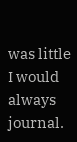was little I would always journal.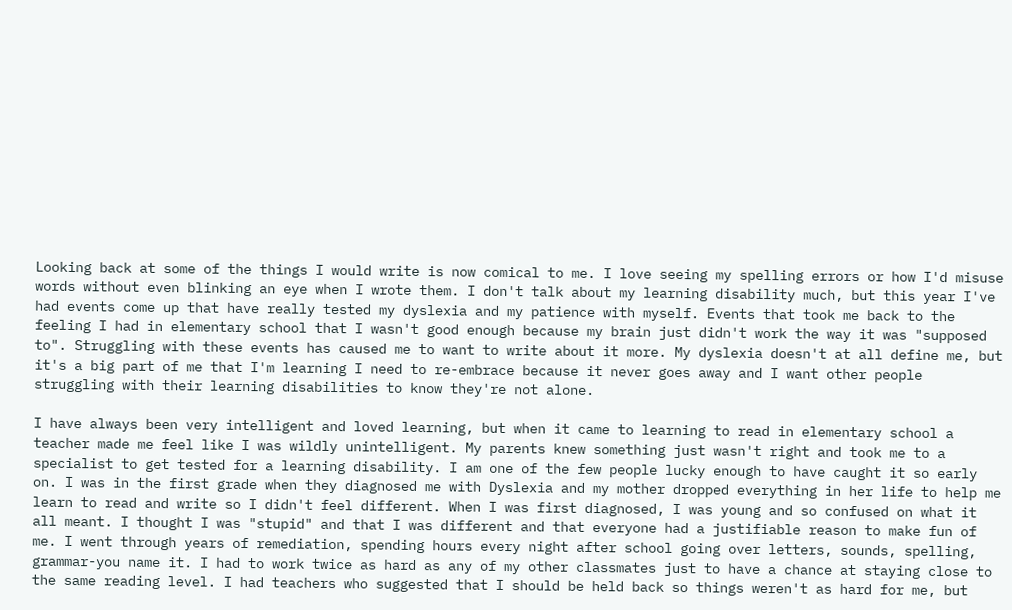Looking back at some of the things I would write is now comical to me. I love seeing my spelling errors or how I'd misuse words without even blinking an eye when I wrote them. I don't talk about my learning disability much, but this year I've had events come up that have really tested my dyslexia and my patience with myself. Events that took me back to the feeling I had in elementary school that I wasn't good enough because my brain just didn't work the way it was "supposed to". Struggling with these events has caused me to want to write about it more. My dyslexia doesn't at all define me, but it's a big part of me that I'm learning I need to re-embrace because it never goes away and I want other people struggling with their learning disabilities to know they're not alone.

I have always been very intelligent and loved learning, but when it came to learning to read in elementary school a teacher made me feel like I was wildly unintelligent. My parents knew something just wasn't right and took me to a specialist to get tested for a learning disability. I am one of the few people lucky enough to have caught it so early on. I was in the first grade when they diagnosed me with Dyslexia and my mother dropped everything in her life to help me learn to read and write so I didn't feel different. When I was first diagnosed, I was young and so confused on what it all meant. I thought I was "stupid" and that I was different and that everyone had a justifiable reason to make fun of me. I went through years of remediation, spending hours every night after school going over letters, sounds, spelling, grammar-you name it. I had to work twice as hard as any of my other classmates just to have a chance at staying close to the same reading level. I had teachers who suggested that I should be held back so things weren't as hard for me, but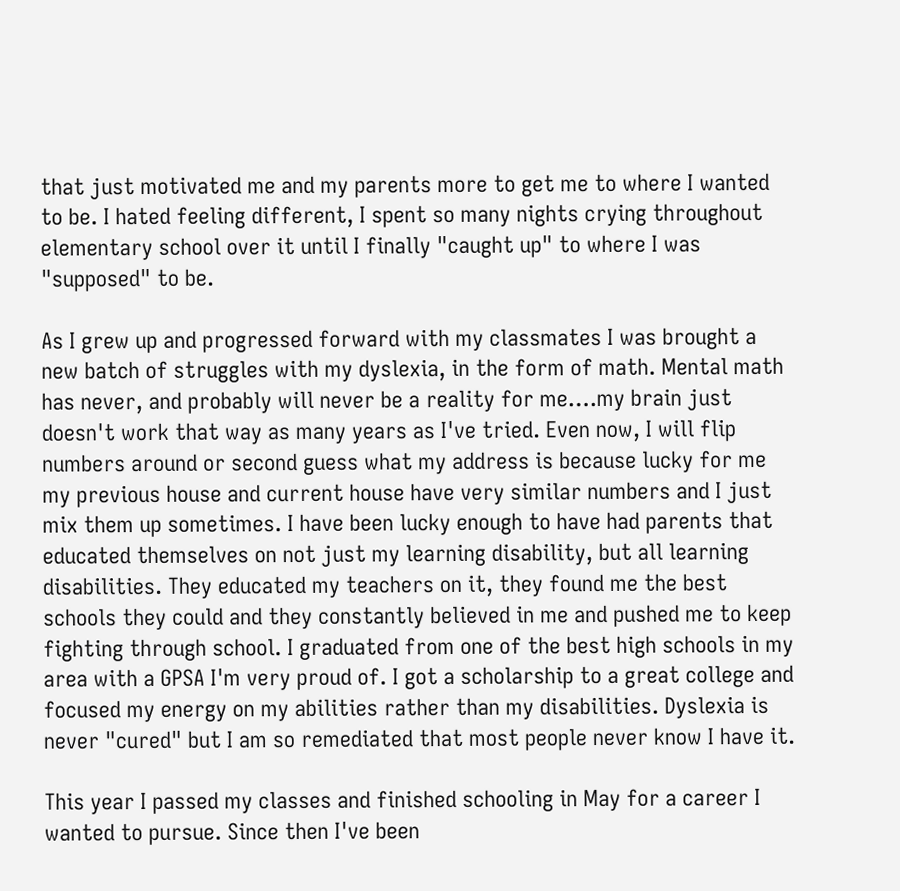that just motivated me and my parents more to get me to where I wanted to be. I hated feeling different, I spent so many nights crying throughout elementary school over it until I finally "caught up" to where I was "supposed" to be.

As I grew up and progressed forward with my classmates I was brought a new batch of struggles with my dyslexia, in the form of math. Mental math has never, and probably will never be a reality for me….my brain just doesn't work that way as many years as I've tried. Even now, I will flip numbers around or second guess what my address is because lucky for me my previous house and current house have very similar numbers and I just mix them up sometimes. I have been lucky enough to have had parents that educated themselves on not just my learning disability, but all learning disabilities. They educated my teachers on it, they found me the best schools they could and they constantly believed in me and pushed me to keep fighting through school. I graduated from one of the best high schools in my area with a GPSA I'm very proud of. I got a scholarship to a great college and focused my energy on my abilities rather than my disabilities. Dyslexia is never "cured" but I am so remediated that most people never know I have it.

This year I passed my classes and finished schooling in May for a career I wanted to pursue. Since then I've been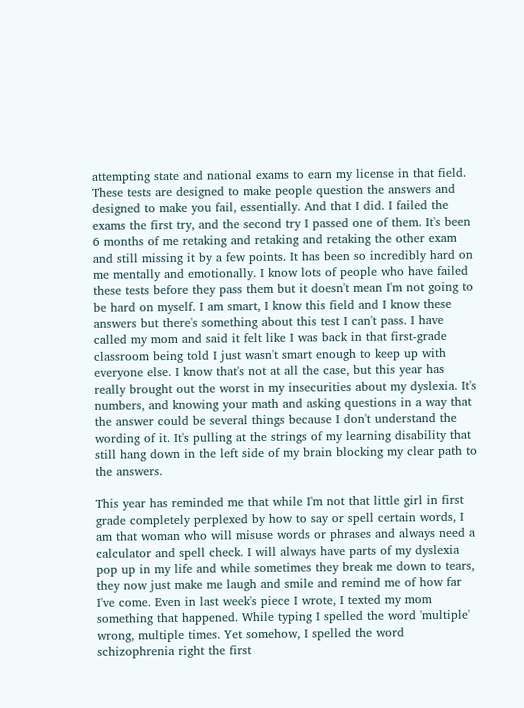attempting state and national exams to earn my license in that field. These tests are designed to make people question the answers and designed to make you fail, essentially. And that I did. I failed the exams the first try, and the second try I passed one of them. It's been 6 months of me retaking and retaking and retaking the other exam and still missing it by a few points. It has been so incredibly hard on me mentally and emotionally. I know lots of people who have failed these tests before they pass them but it doesn't mean I'm not going to be hard on myself. I am smart, I know this field and I know these answers but there's something about this test I can't pass. I have called my mom and said it felt like I was back in that first-grade classroom being told I just wasn't smart enough to keep up with everyone else. I know that's not at all the case, but this year has really brought out the worst in my insecurities about my dyslexia. It's numbers, and knowing your math and asking questions in a way that the answer could be several things because I don't understand the wording of it. It's pulling at the strings of my learning disability that still hang down in the left side of my brain blocking my clear path to the answers.

This year has reminded me that while I'm not that little girl in first grade completely perplexed by how to say or spell certain words, I am that woman who will misuse words or phrases and always need a calculator and spell check. I will always have parts of my dyslexia pop up in my life and while sometimes they break me down to tears, they now just make me laugh and smile and remind me of how far I've come. Even in last week's piece I wrote, I texted my mom something that happened. While typing I spelled the word 'multiple' wrong, multiple times. Yet somehow, I spelled the word schizophrenia right the first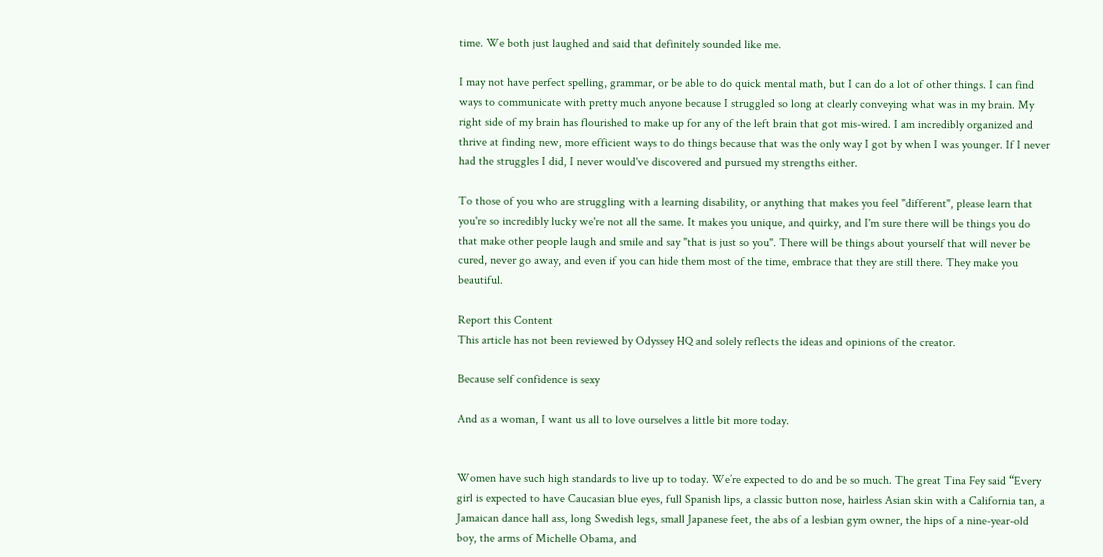time. We both just laughed and said that definitely sounded like me.

I may not have perfect spelling, grammar, or be able to do quick mental math, but I can do a lot of other things. I can find ways to communicate with pretty much anyone because I struggled so long at clearly conveying what was in my brain. My right side of my brain has flourished to make up for any of the left brain that got mis-wired. I am incredibly organized and thrive at finding new, more efficient ways to do things because that was the only way I got by when I was younger. If I never had the struggles I did, I never would've discovered and pursued my strengths either.

To those of you who are struggling with a learning disability, or anything that makes you feel "different", please learn that you're so incredibly lucky we're not all the same. It makes you unique, and quirky, and I'm sure there will be things you do that make other people laugh and smile and say "that is just so you". There will be things about yourself that will never be cured, never go away, and even if you can hide them most of the time, embrace that they are still there. They make you beautiful.

Report this Content
This article has not been reviewed by Odyssey HQ and solely reflects the ideas and opinions of the creator.

Because self confidence is sexy

And as a woman, I want us all to love ourselves a little bit more today.


Women have such high standards to live up to today. We’re expected to do and be so much. The great Tina Fey said “Every girl is expected to have Caucasian blue eyes, full Spanish lips, a classic button nose, hairless Asian skin with a California tan, a Jamaican dance hall ass, long Swedish legs, small Japanese feet, the abs of a lesbian gym owner, the hips of a nine-year-old boy, the arms of Michelle Obama, and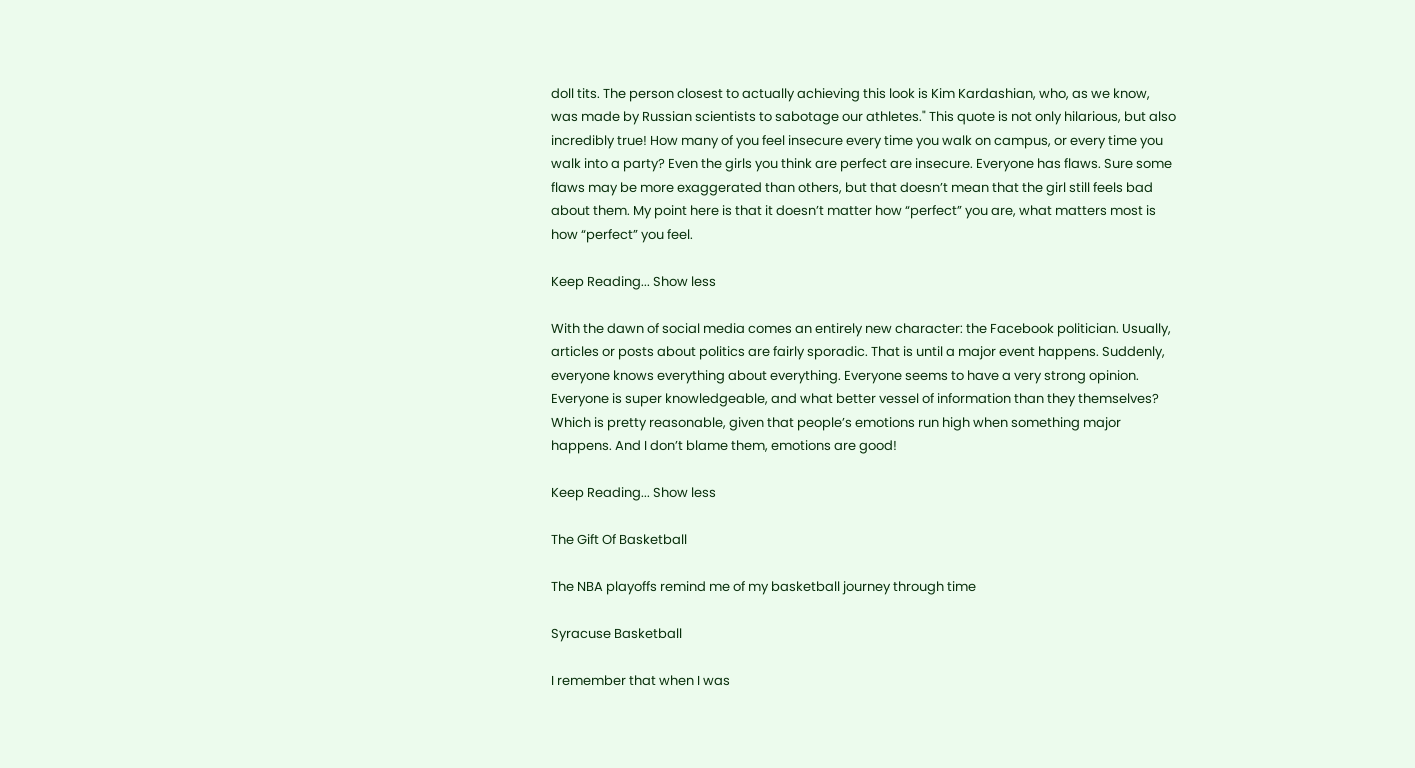doll tits. The person closest to actually achieving this look is Kim Kardashian, who, as we know, was made by Russian scientists to sabotage our athletes." This quote is not only hilarious, but also incredibly true! How many of you feel insecure every time you walk on campus, or every time you walk into a party? Even the girls you think are perfect are insecure. Everyone has flaws. Sure some flaws may be more exaggerated than others, but that doesn’t mean that the girl still feels bad about them. My point here is that it doesn’t matter how “perfect” you are, what matters most is how “perfect” you feel.

Keep Reading... Show less

With the dawn of social media comes an entirely new character: the Facebook politician. Usually, articles or posts about politics are fairly sporadic. That is until a major event happens. Suddenly, everyone knows everything about everything. Everyone seems to have a very strong opinion. Everyone is super knowledgeable, and what better vessel of information than they themselves? Which is pretty reasonable, given that people’s emotions run high when something major happens. And I don’t blame them, emotions are good!

Keep Reading... Show less

The Gift Of Basketball

The NBA playoffs remind me of my basketball journey through time

Syracuse Basketball

I remember that when I was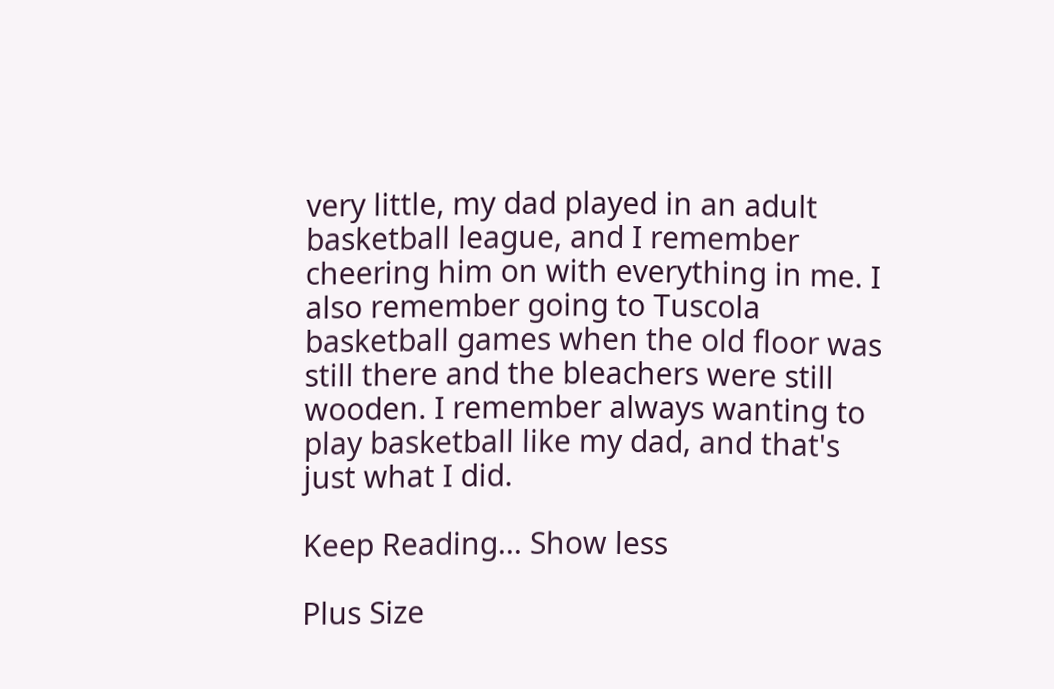very little, my dad played in an adult basketball league, and I remember cheering him on with everything in me. I also remember going to Tuscola basketball games when the old floor was still there and the bleachers were still wooden. I remember always wanting to play basketball like my dad, and that's just what I did.

Keep Reading... Show less

Plus Size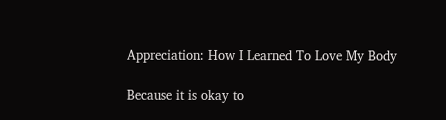Appreciation: How I Learned To Love My Body

Because it is okay to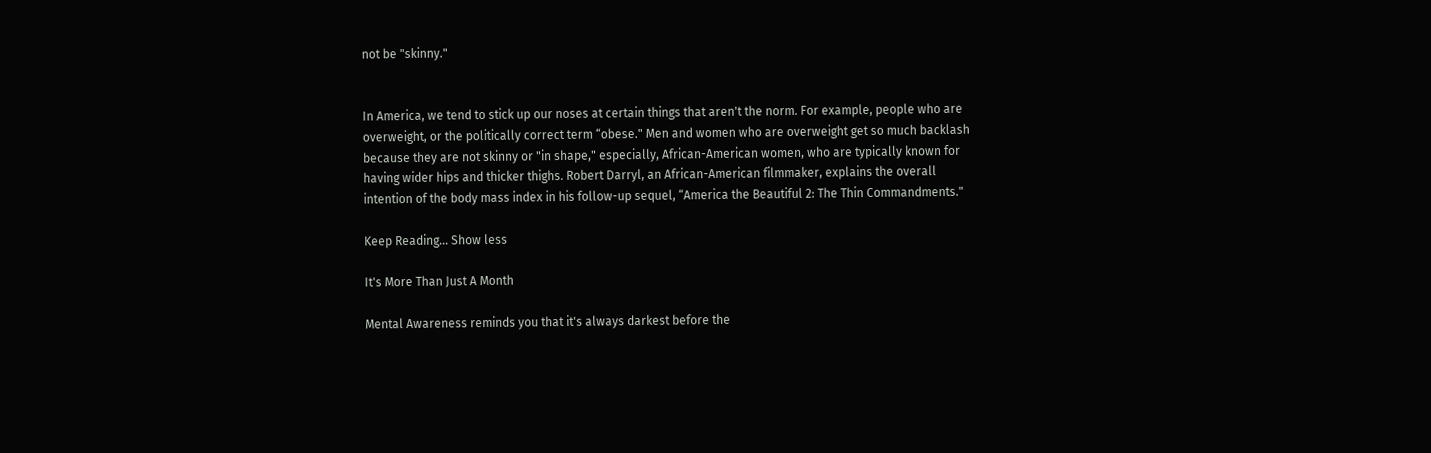not be "skinny."


In America, we tend to stick up our noses at certain things that aren't the norm. For example, people who are overweight, or the politically correct term “obese." Men and women who are overweight get so much backlash because they are not skinny or "in shape," especially, African-American women, who are typically known for having wider hips and thicker thighs. Robert Darryl, an African-American filmmaker, explains the overall intention of the body mass index in his follow-up sequel, “America the Beautiful 2: The Thin Commandments."

Keep Reading... Show less

It's More Than Just A Month

Mental Awareness reminds you that it's always darkest before the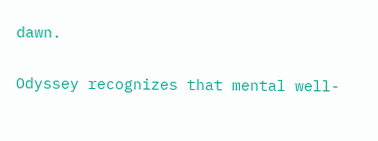dawn.

Odyssey recognizes that mental well-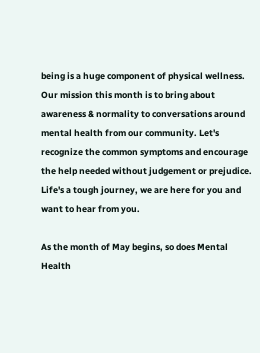being is a huge component of physical wellness. Our mission this month is to bring about awareness & normality to conversations around mental health from our community. Let's recognize the common symptoms and encourage the help needed without judgement or prejudice. Life's a tough journey, we are here for you and want to hear from you.

As the month of May begins, so does Mental Health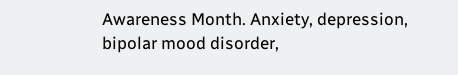Awareness Month. Anxiety, depression, bipolar mood disorder,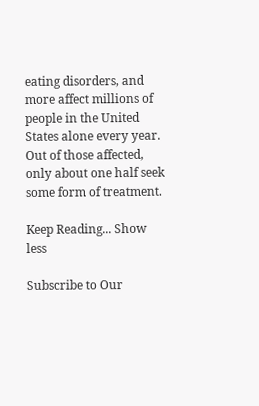eating disorders, and more affect millions of people in the United States alone every year. Out of those affected, only about one half seek some form of treatment.

Keep Reading... Show less

Subscribe to Our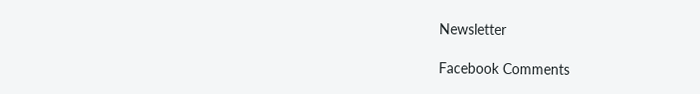Newsletter

Facebook Comments